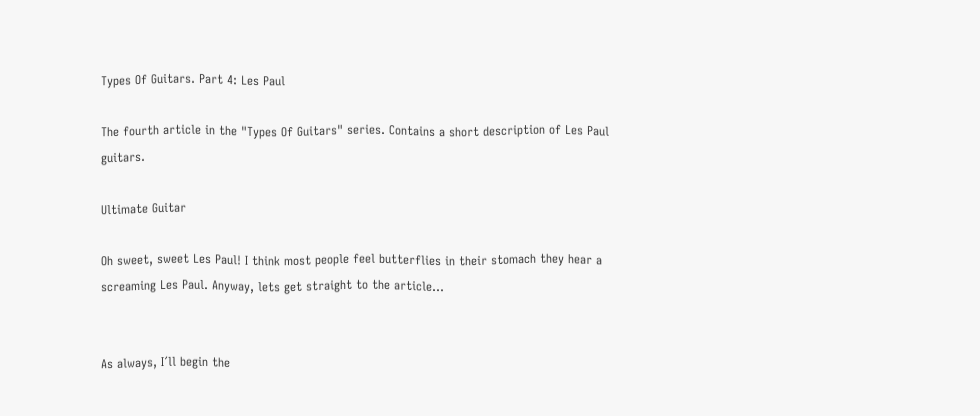Types Of Guitars. Part 4: Les Paul

The fourth article in the "Types Of Guitars" series. Contains a short description of Les Paul guitars.

Ultimate Guitar

Oh sweet, sweet Les Paul! I think most people feel butterflies in their stomach they hear a screaming Les Paul. Anyway, lets get straight to the article...


As always, I´ll begin the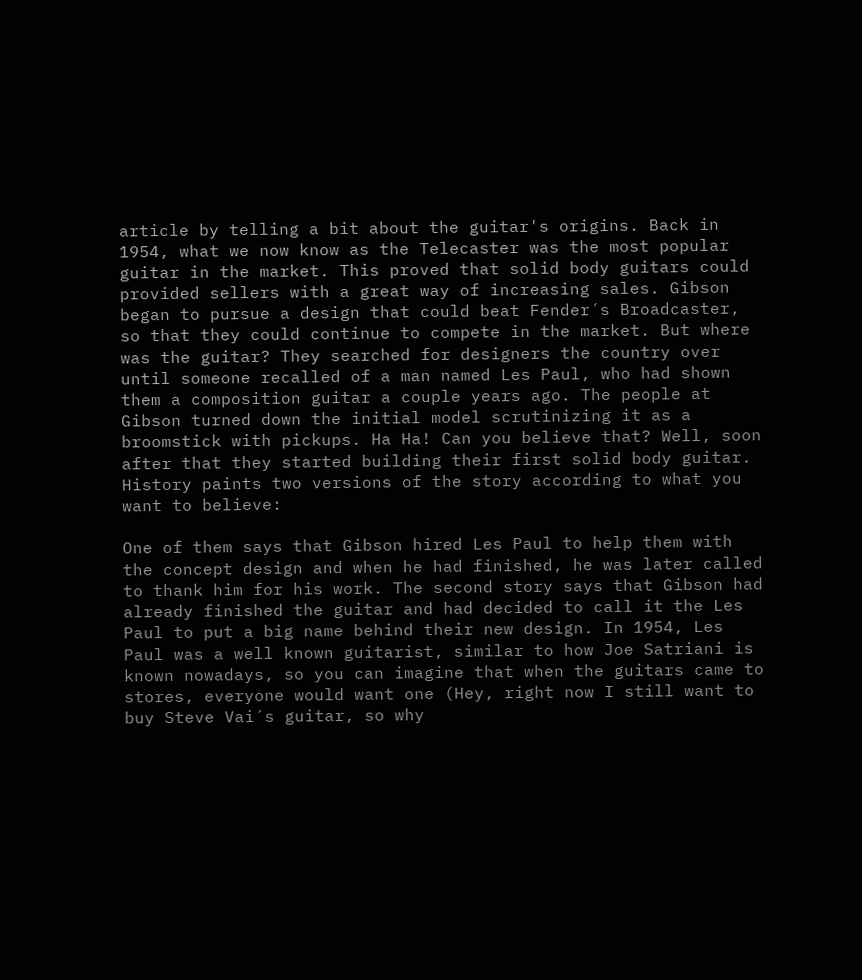article by telling a bit about the guitar's origins. Back in 1954, what we now know as the Telecaster was the most popular guitar in the market. This proved that solid body guitars could provided sellers with a great way of increasing sales. Gibson began to pursue a design that could beat Fender´s Broadcaster, so that they could continue to compete in the market. But where was the guitar? They searched for designers the country over until someone recalled of a man named Les Paul, who had shown them a composition guitar a couple years ago. The people at Gibson turned down the initial model scrutinizing it as a broomstick with pickups. Ha Ha! Can you believe that? Well, soon after that they started building their first solid body guitar. History paints two versions of the story according to what you want to believe:

One of them says that Gibson hired Les Paul to help them with the concept design and when he had finished, he was later called to thank him for his work. The second story says that Gibson had already finished the guitar and had decided to call it the Les Paul to put a big name behind their new design. In 1954, Les Paul was a well known guitarist, similar to how Joe Satriani is known nowadays, so you can imagine that when the guitars came to stores, everyone would want one (Hey, right now I still want to buy Steve Vai´s guitar, so why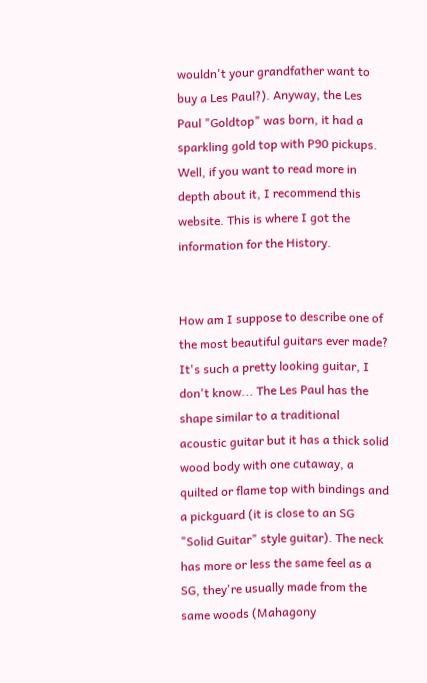wouldn't your grandfather want to buy a Les Paul?). Anyway, the Les Paul "Goldtop" was born, it had a sparkling gold top with P90 pickups. Well, if you want to read more in depth about it, I recommend this website. This is where I got the information for the History.


How am I suppose to describe one of the most beautiful guitars ever made? It's such a pretty looking guitar, I don't know... The Les Paul has the shape similar to a traditional acoustic guitar but it has a thick solid wood body with one cutaway, a quilted or flame top with bindings and a pickguard (it is close to an SG "Solid Guitar" style guitar). The neck has more or less the same feel as a SG, they're usually made from the same woods (Mahagony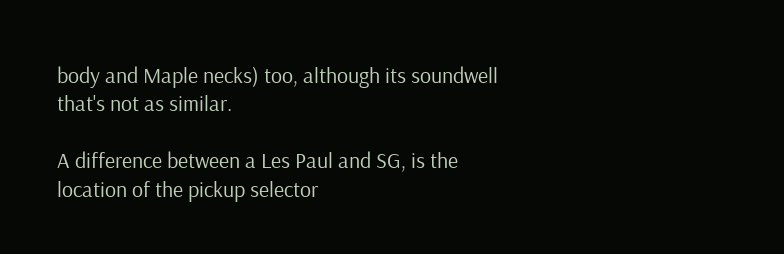body and Maple necks) too, although its soundwell that's not as similar.

A difference between a Les Paul and SG, is the location of the pickup selector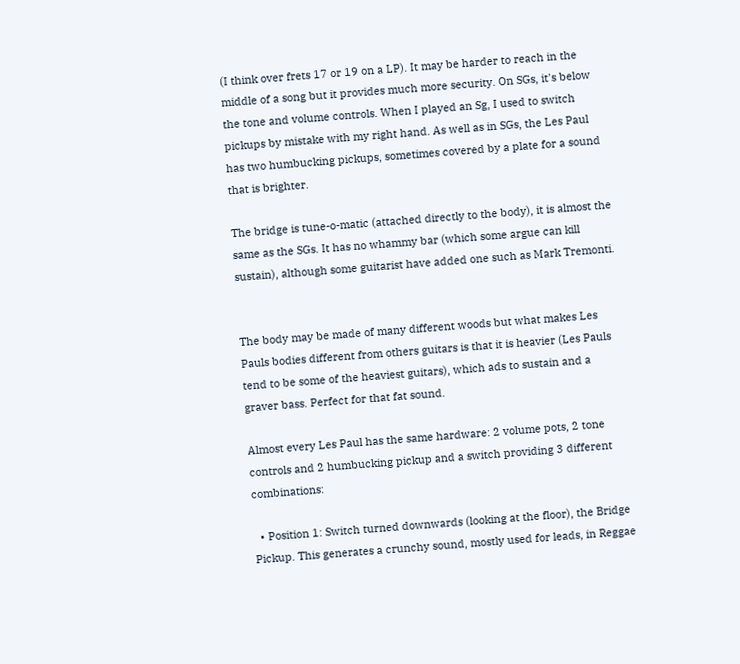(I think over frets 17 or 19 on a LP). It may be harder to reach in the middle of a song but it provides much more security. On SGs, it's below the tone and volume controls. When I played an Sg, I used to switch pickups by mistake with my right hand. As well as in SGs, the Les Paul has two humbucking pickups, sometimes covered by a plate for a sound that is brighter.

The bridge is tune-o-matic (attached directly to the body), it is almost the same as the SGs. It has no whammy bar (which some argue can kill sustain), although some guitarist have added one such as Mark Tremonti.


The body may be made of many different woods but what makes Les Pauls bodies different from others guitars is that it is heavier (Les Pauls tend to be some of the heaviest guitars), which ads to sustain and a graver bass. Perfect for that fat sound.

Almost every Les Paul has the same hardware: 2 volume pots, 2 tone controls and 2 humbucking pickup and a switch providing 3 different combinations:

  • Position 1: Switch turned downwards (looking at the floor), the Bridge Pickup. This generates a crunchy sound, mostly used for leads, in Reggae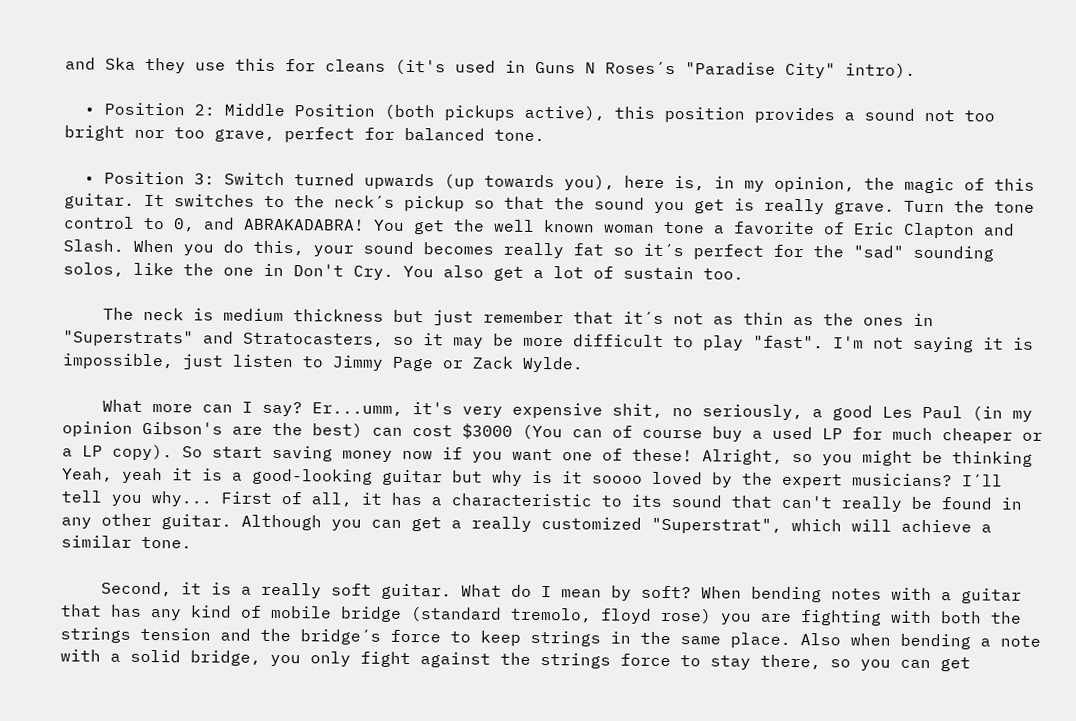and Ska they use this for cleans (it's used in Guns N Roses´s "Paradise City" intro).

  • Position 2: Middle Position (both pickups active), this position provides a sound not too bright nor too grave, perfect for balanced tone.

  • Position 3: Switch turned upwards (up towards you), here is, in my opinion, the magic of this guitar. It switches to the neck´s pickup so that the sound you get is really grave. Turn the tone control to 0, and ABRAKADABRA! You get the well known woman tone a favorite of Eric Clapton and Slash. When you do this, your sound becomes really fat so it´s perfect for the "sad" sounding solos, like the one in Don't Cry. You also get a lot of sustain too.

    The neck is medium thickness but just remember that it´s not as thin as the ones in "Superstrats" and Stratocasters, so it may be more difficult to play "fast". I'm not saying it is impossible, just listen to Jimmy Page or Zack Wylde.

    What more can I say? Er...umm, it's very expensive shit, no seriously, a good Les Paul (in my opinion Gibson's are the best) can cost $3000 (You can of course buy a used LP for much cheaper or a LP copy). So start saving money now if you want one of these! Alright, so you might be thinking Yeah, yeah it is a good-looking guitar but why is it soooo loved by the expert musicians? I´ll tell you why... First of all, it has a characteristic to its sound that can't really be found in any other guitar. Although you can get a really customized "Superstrat", which will achieve a similar tone.

    Second, it is a really soft guitar. What do I mean by soft? When bending notes with a guitar that has any kind of mobile bridge (standard tremolo, floyd rose) you are fighting with both the strings tension and the bridge´s force to keep strings in the same place. Also when bending a note with a solid bridge, you only fight against the strings force to stay there, so you can get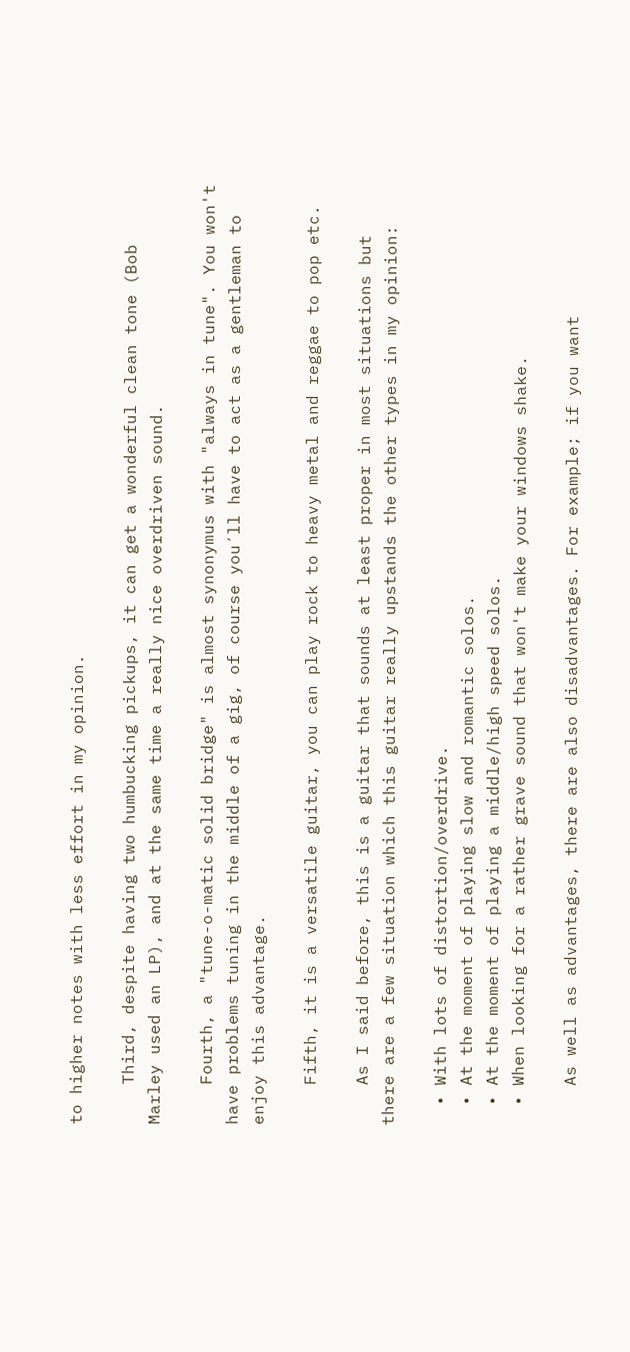to higher notes with less effort in my opinion.

    Third, despite having two humbucking pickups, it can get a wonderful clean tone (Bob Marley used an LP), and at the same time a really nice overdriven sound.

    Fourth, a "tune-o-matic solid bridge" is almost synonymus with "always in tune". You won't have problems tuning in the middle of a gig, of course you´ll have to act as a gentleman to enjoy this advantage.

    Fifth, it is a versatile guitar, you can play rock to heavy metal and reggae to pop etc.

    As I said before, this is a guitar that sounds at least proper in most situations but there are a few situation which this guitar really upstands the other types in my opinion:

  • With lots of distortion/overdrive.
  • At the moment of playing slow and romantic solos.
  • At the moment of playing a middle/high speed solos.
  • When looking for a rather grave sound that won't make your windows shake.

    As well as advantages, there are also disadvantages. For example; if you want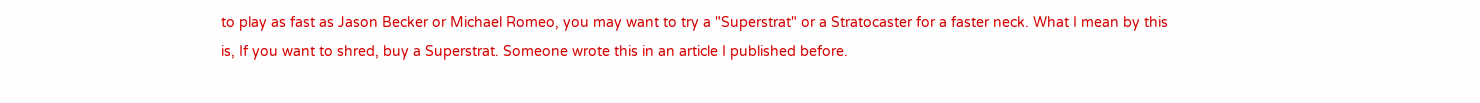to play as fast as Jason Becker or Michael Romeo, you may want to try a "Superstrat" or a Stratocaster for a faster neck. What I mean by this is, If you want to shred, buy a Superstrat. Someone wrote this in an article I published before.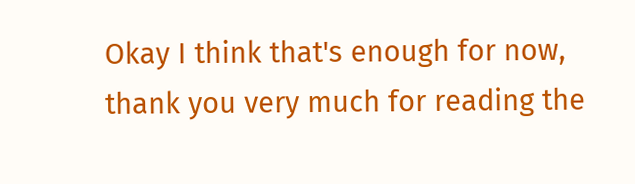Okay I think that's enough for now, thank you very much for reading the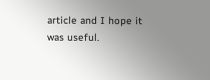article and I hope it was useful.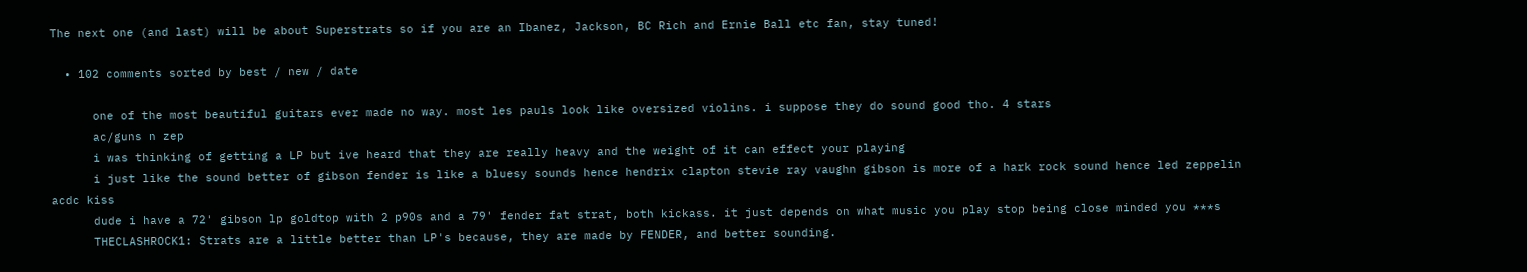The next one (and last) will be about Superstrats so if you are an Ibanez, Jackson, BC Rich and Ernie Ball etc fan, stay tuned!

  • 102 comments sorted by best / new / date

      one of the most beautiful guitars ever made no way. most les pauls look like oversized violins. i suppose they do sound good tho. 4 stars
      ac/guns n zep
      i was thinking of getting a LP but ive heard that they are really heavy and the weight of it can effect your playing
      i just like the sound better of gibson fender is like a bluesy sounds hence hendrix clapton stevie ray vaughn gibson is more of a hark rock sound hence led zeppelin acdc kiss
      dude i have a 72' gibson lp goldtop with 2 p90s and a 79' fender fat strat, both kickass. it just depends on what music you play stop being close minded you ***s
      THECLASHROCK1: Strats are a little better than LP's because, they are made by FENDER, and better sounding.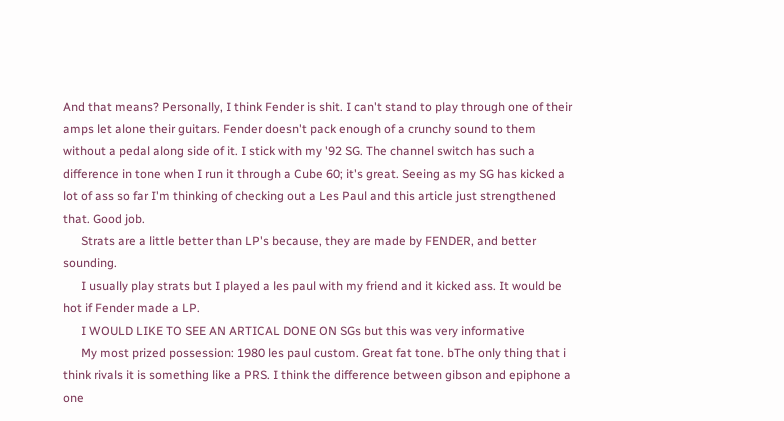And that means? Personally, I think Fender is shit. I can't stand to play through one of their amps let alone their guitars. Fender doesn't pack enough of a crunchy sound to them without a pedal along side of it. I stick with my '92 SG. The channel switch has such a difference in tone when I run it through a Cube 60; it's great. Seeing as my SG has kicked a lot of ass so far I'm thinking of checking out a Les Paul and this article just strengthened that. Good job.
      Strats are a little better than LP's because, they are made by FENDER, and better sounding.
      I usually play strats but I played a les paul with my friend and it kicked ass. It would be hot if Fender made a LP.
      I WOULD LIKE TO SEE AN ARTICAL DONE ON SGs but this was very informative
      My most prized possession: 1980 les paul custom. Great fat tone. bThe only thing that i think rivals it is something like a PRS. I think the difference between gibson and epiphone a one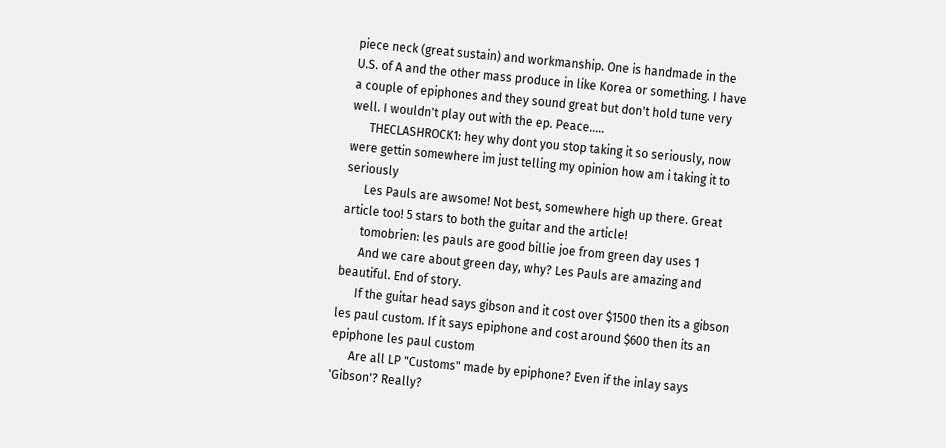piece neck (great sustain) and workmanship. One is handmade in the U.S. of A and the other mass produce in like Korea or something. I have a couple of epiphones and they sound great but don't hold tune very well. I wouldn't play out with the ep. Peace.....
      THECLASHROCK1: hey why dont you stop taking it so seriously, now were gettin somewhere im just telling my opinion how am i taking it to seriously
      Les Pauls are awsome! Not best, somewhere high up there. Great article too! 5 stars to both the guitar and the article!
      tomobrien: les pauls are good billie joe from green day uses 1
      And we care about green day, why? Les Pauls are amazing and beautiful. End of story.
      If the guitar head says gibson and it cost over $1500 then its a gibson les paul custom. If it says epiphone and cost around $600 then its an epiphone les paul custom
      Are all LP "Customs" made by epiphone? Even if the inlay says 'Gibson'? Really?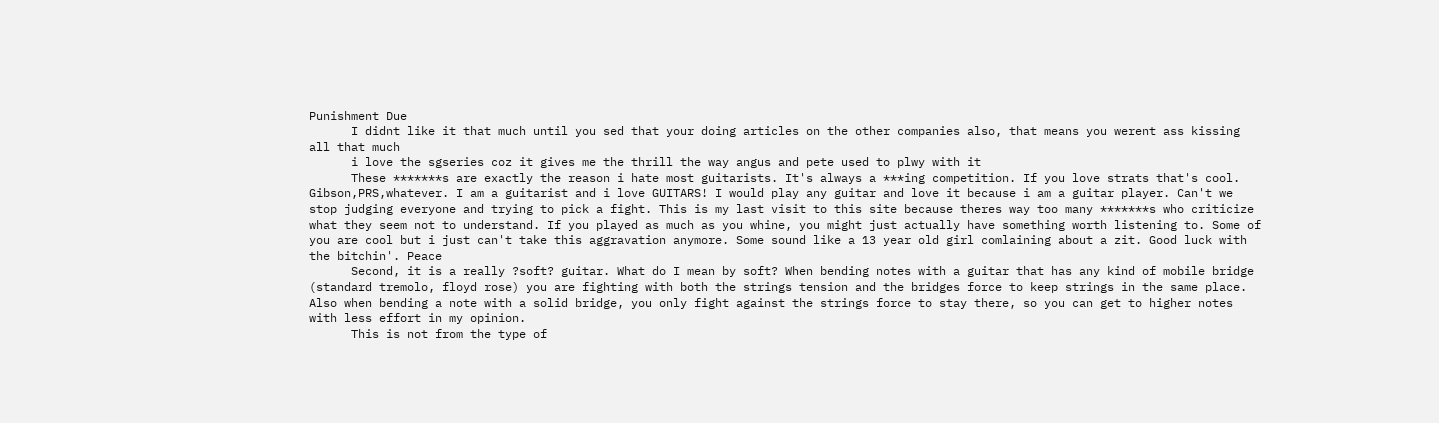Punishment Due
      I didnt like it that much until you sed that your doing articles on the other companies also, that means you werent ass kissing all that much
      i love the sgseries coz it gives me the thrill the way angus and pete used to plwy with it
      These *******s are exactly the reason i hate most guitarists. It's always a ***ing competition. If you love strats that's cool. Gibson,PRS,whatever. I am a guitarist and i love GUITARS! I would play any guitar and love it because i am a guitar player. Can't we stop judging everyone and trying to pick a fight. This is my last visit to this site because theres way too many *******s who criticize what they seem not to understand. If you played as much as you whine, you might just actually have something worth listening to. Some of you are cool but i just can't take this aggravation anymore. Some sound like a 13 year old girl comlaining about a zit. Good luck with the bitchin'. Peace
      Second, it is a really ?soft? guitar. What do I mean by soft? When bending notes with a guitar that has any kind of mobile bridge (standard tremolo, floyd rose) you are fighting with both the strings tension and the bridges force to keep strings in the same place. Also when bending a note with a solid bridge, you only fight against the strings force to stay there, so you can get to higher notes with less effort in my opinion.
      This is not from the type of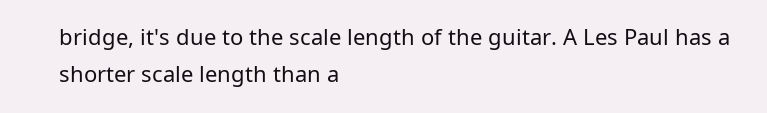bridge, it's due to the scale length of the guitar. A Les Paul has a shorter scale length than a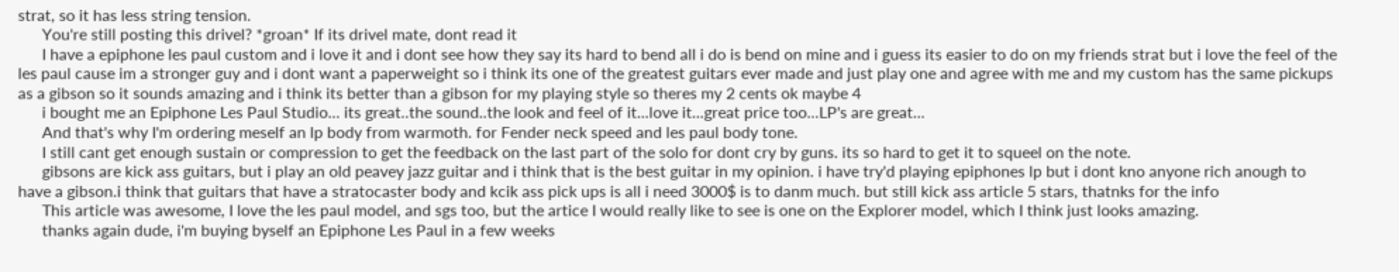strat, so it has less string tension.
      You're still posting this drivel? *groan* If its drivel mate, dont read it
      I have a epiphone les paul custom and i love it and i dont see how they say its hard to bend all i do is bend on mine and i guess its easier to do on my friends strat but i love the feel of the les paul cause im a stronger guy and i dont want a paperweight so i think its one of the greatest guitars ever made and just play one and agree with me and my custom has the same pickups as a gibson so it sounds amazing and i think its better than a gibson for my playing style so theres my 2 cents ok maybe 4
      i bought me an Epiphone Les Paul Studio... its great..the sound..the look and feel of it...love it...great price too...LP's are great...
      And that's why I'm ordering meself an lp body from warmoth. for Fender neck speed and les paul body tone.
      I still cant get enough sustain or compression to get the feedback on the last part of the solo for dont cry by guns. its so hard to get it to squeel on the note.
      gibsons are kick ass guitars, but i play an old peavey jazz guitar and i think that is the best guitar in my opinion. i have try'd playing epiphones lp but i dont kno anyone rich anough to have a gibson.i think that guitars that have a stratocaster body and kcik ass pick ups is all i need 3000$ is to danm much. but still kick ass article 5 stars, thatnks for the info
      This article was awesome, I love the les paul model, and sgs too, but the artice I would really like to see is one on the Explorer model, which I think just looks amazing.
      thanks again dude, i'm buying byself an Epiphone Les Paul in a few weeks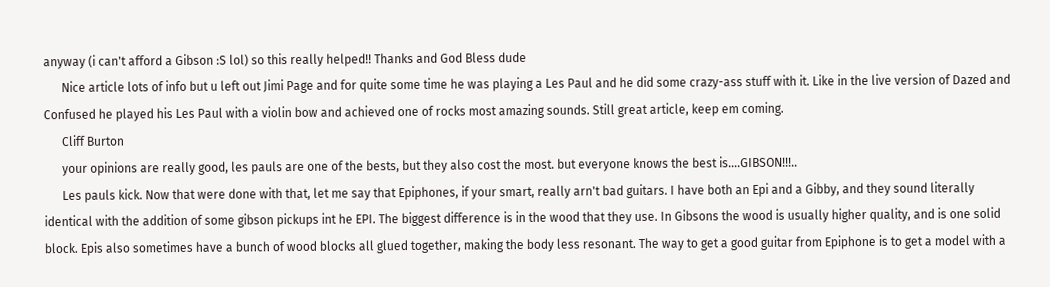anyway (i can't afford a Gibson :S lol) so this really helped!! Thanks and God Bless dude
      Nice article lots of info but u left out Jimi Page and for quite some time he was playing a Les Paul and he did some crazy-ass stuff with it. Like in the live version of Dazed and Confused he played his Les Paul with a violin bow and achieved one of rocks most amazing sounds. Still great article, keep em coming.
      Cliff Burton
      your opinions are really good, les pauls are one of the bests, but they also cost the most. but everyone knows the best is....GIBSON!!!..
      Les pauls kick. Now that were done with that, let me say that Epiphones, if your smart, really arn't bad guitars. I have both an Epi and a Gibby, and they sound literally identical with the addition of some gibson pickups int he EPI. The biggest difference is in the wood that they use. In Gibsons the wood is usually higher quality, and is one solid block. Epis also sometimes have a bunch of wood blocks all glued together, making the body less resonant. The way to get a good guitar from Epiphone is to get a model with a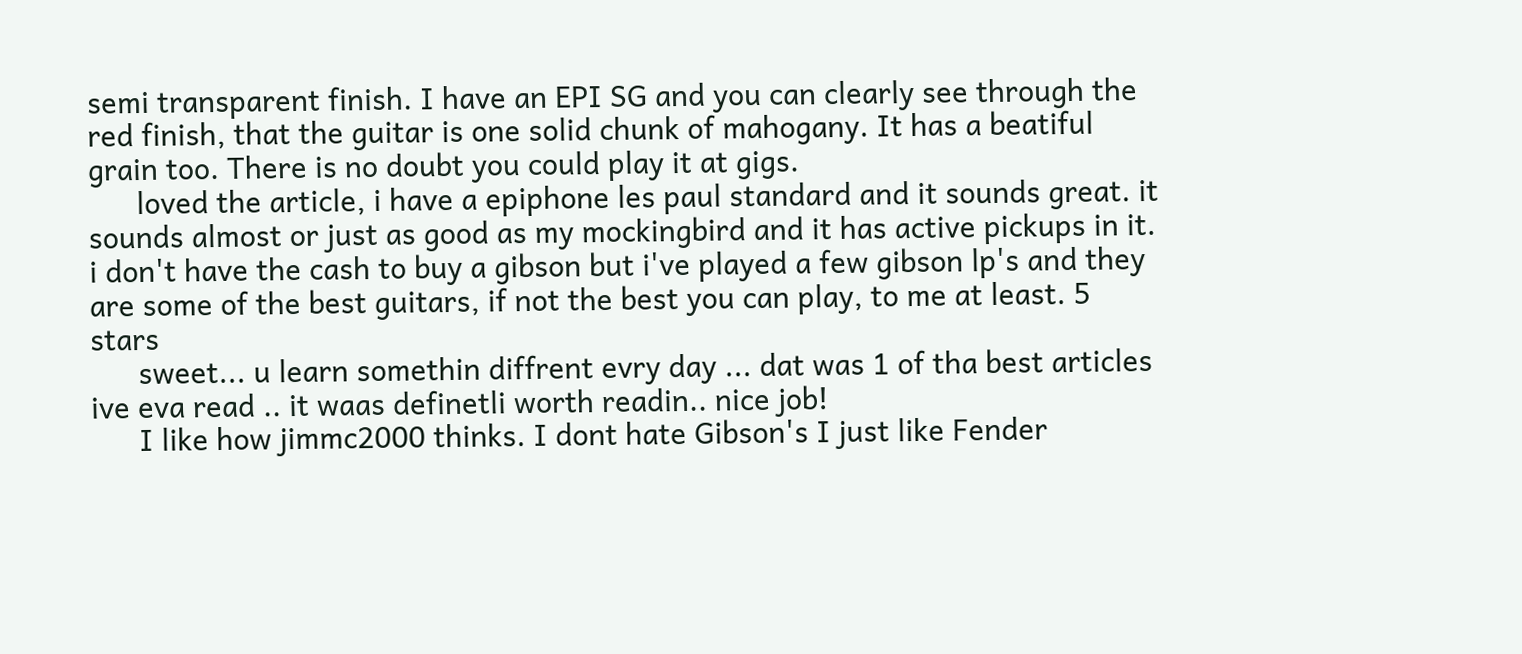semi transparent finish. I have an EPI SG and you can clearly see through the red finish, that the guitar is one solid chunk of mahogany. It has a beatiful grain too. There is no doubt you could play it at gigs.
      loved the article, i have a epiphone les paul standard and it sounds great. it sounds almost or just as good as my mockingbird and it has active pickups in it. i don't have the cash to buy a gibson but i've played a few gibson lp's and they are some of the best guitars, if not the best you can play, to me at least. 5 stars
      sweet... u learn somethin diffrent evry day ... dat was 1 of tha best articles ive eva read .. it waas definetli worth readin.. nice job!
      I like how jimmc2000 thinks. I dont hate Gibson's I just like Fender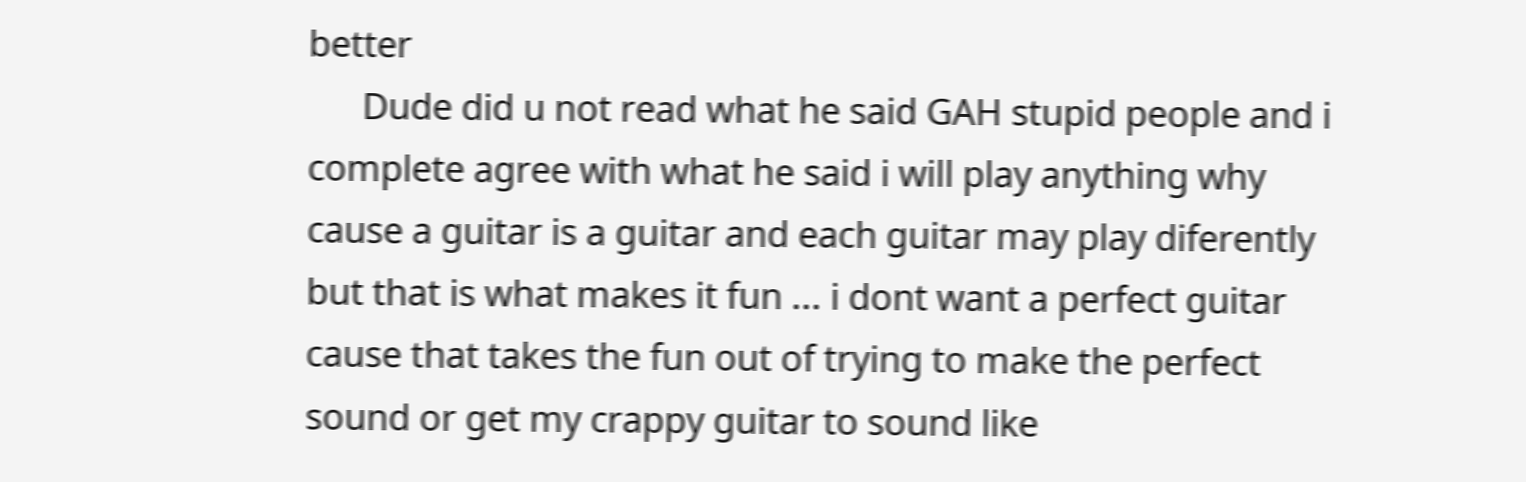better
      Dude did u not read what he said GAH stupid people and i complete agree with what he said i will play anything why cause a guitar is a guitar and each guitar may play diferently but that is what makes it fun ... i dont want a perfect guitar cause that takes the fun out of trying to make the perfect sound or get my crappy guitar to sound like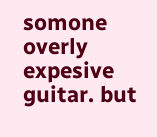somone overly expesive guitar. but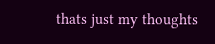thats just my thoughts